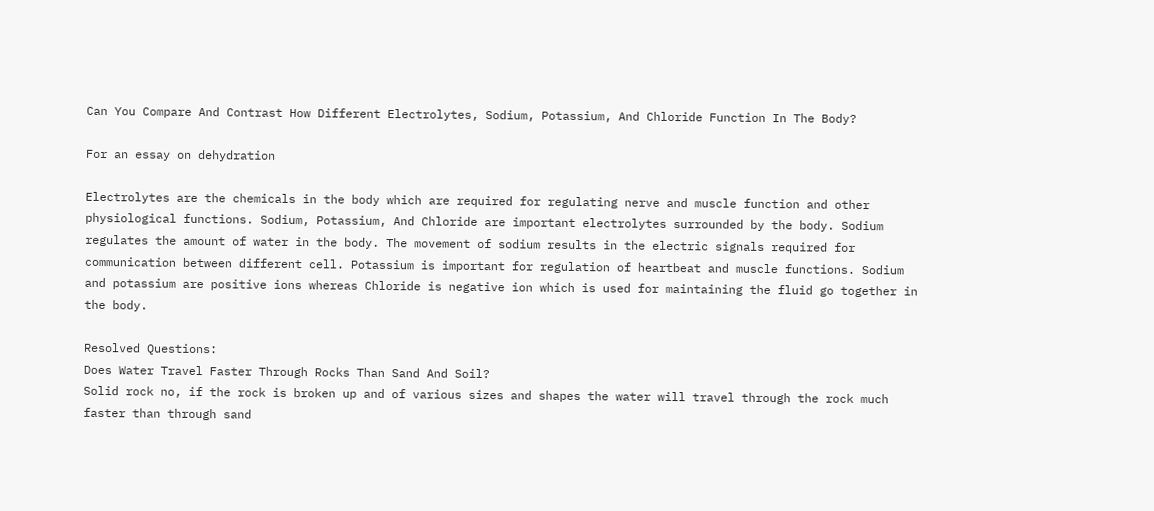Can You Compare And Contrast How Different Electrolytes, Sodium, Potassium, And Chloride Function In The Body?

For an essay on dehydration

Electrolytes are the chemicals in the body which are required for regulating nerve and muscle function and other physiological functions. Sodium, Potassium, And Chloride are important electrolytes surrounded by the body. Sodium regulates the amount of water in the body. The movement of sodium results in the electric signals required for communication between different cell. Potassium is important for regulation of heartbeat and muscle functions. Sodium and potassium are positive ions whereas Chloride is negative ion which is used for maintaining the fluid go together in the body.

Resolved Questions:
Does Water Travel Faster Through Rocks Than Sand And Soil?
Solid rock no, if the rock is broken up and of various sizes and shapes the water will travel through the rock much faster than through sand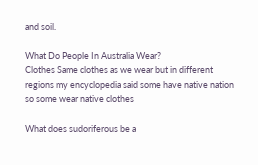and soil.

What Do People In Australia Wear?
Clothes Same clothes as we wear but in different regions my encyclopedia said some have native nation so some wear native clothes

What does sudoriferous be a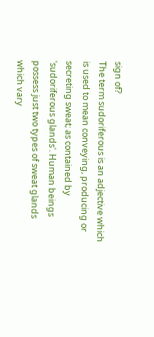sign of?
The term sudoriferous is an adjective which is used to mean conveying, producing or secreting sweat; as contained by 'sudoriferous glands'. Human beings possess just two types of sweat glands which vary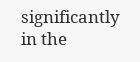significantly in the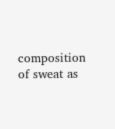composition of sweat as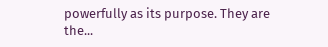powerfully as its purpose. They are the...